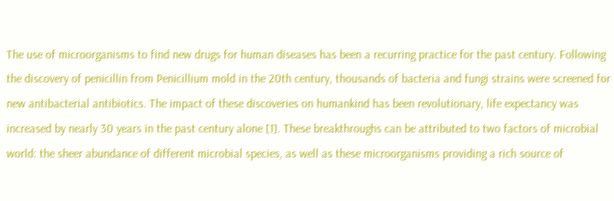The use of microorganisms to find new drugs for human diseases has been a recurring practice for the past century. Following the discovery of penicillin from Penicillium mold in the 20th century, thousands of bacteria and fungi strains were screened for new antibacterial antibiotics. The impact of these discoveries on humankind has been revolutionary, life expectancy was increased by nearly 30 years in the past century alone [1]. These breakthroughs can be attributed to two factors of microbial world: the sheer abundance of different microbial species, as well as these microorganisms providing a rich source of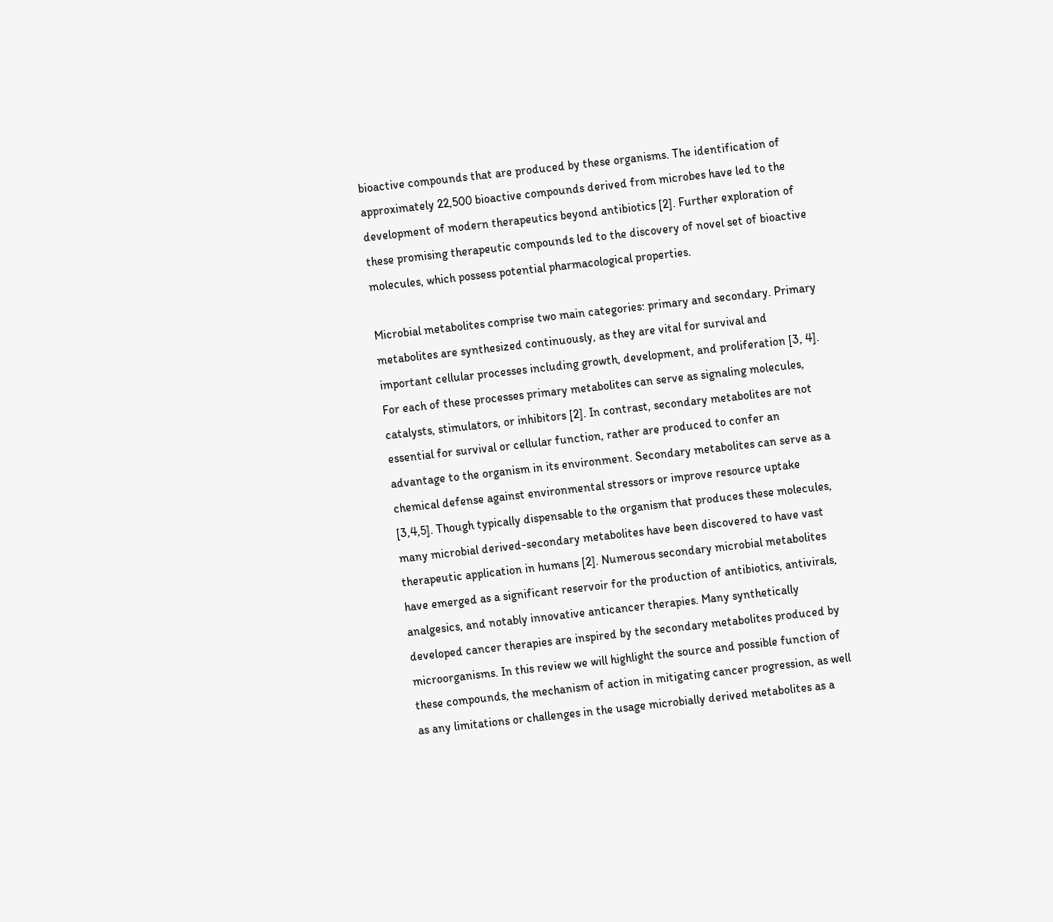bioactive compounds that are produced by these organisms. The identification of approximately 22,500 bioactive compounds derived from microbes have led to the development of modern therapeutics beyond antibiotics [2]. Further exploration of these promising therapeutic compounds led to the discovery of novel set of bioactive molecules, which possess potential pharmacological properties.

Microbial metabolites comprise two main categories: primary and secondary. Primary metabolites are synthesized continuously, as they are vital for survival and important cellular processes including growth, development, and proliferation [3, 4]. For each of these processes primary metabolites can serve as signaling molecules, catalysts, stimulators, or inhibitors [2]. In contrast, secondary metabolites are not essential for survival or cellular function, rather are produced to confer an advantage to the organism in its environment. Secondary metabolites can serve as a chemical defense against environmental stressors or improve resource uptake [3,4,5]. Though typically dispensable to the organism that produces these molecules, many microbial derived-secondary metabolites have been discovered to have vast therapeutic application in humans [2]. Numerous secondary microbial metabolites have emerged as a significant reservoir for the production of antibiotics, antivirals, analgesics, and notably innovative anticancer therapies. Many synthetically developed cancer therapies are inspired by the secondary metabolites produced by microorganisms. In this review we will highlight the source and possible function of these compounds, the mechanism of action in mitigating cancer progression, as well as any limitations or challenges in the usage microbially derived metabolites as a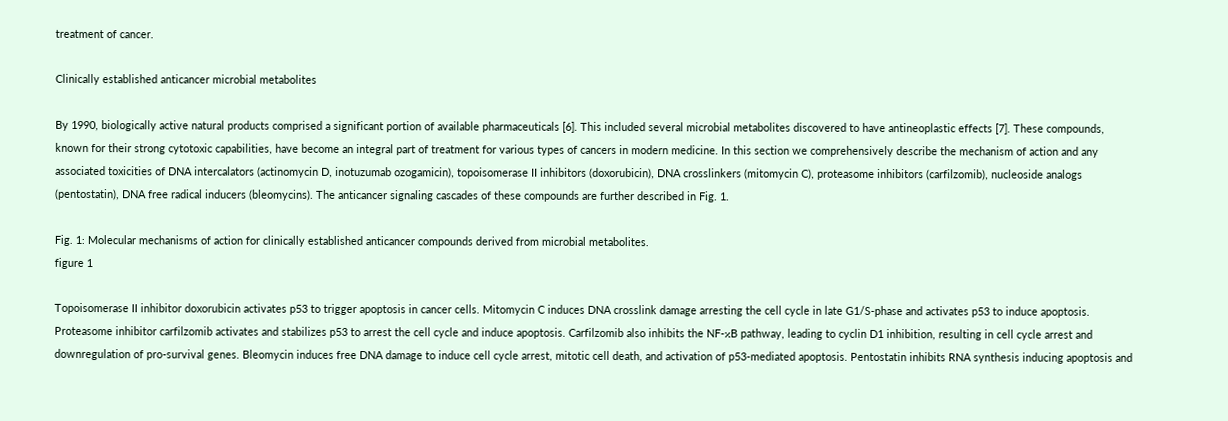treatment of cancer.

Clinically established anticancer microbial metabolites

By 1990, biologically active natural products comprised a significant portion of available pharmaceuticals [6]. This included several microbial metabolites discovered to have antineoplastic effects [7]. These compounds, known for their strong cytotoxic capabilities, have become an integral part of treatment for various types of cancers in modern medicine. In this section we comprehensively describe the mechanism of action and any associated toxicities of DNA intercalators (actinomycin D, inotuzumab ozogamicin), topoisomerase II inhibitors (doxorubicin), DNA crosslinkers (mitomycin C), proteasome inhibitors (carfilzomib), nucleoside analogs (pentostatin), DNA free radical inducers (bleomycins). The anticancer signaling cascades of these compounds are further described in Fig. 1.

Fig. 1: Molecular mechanisms of action for clinically established anticancer compounds derived from microbial metabolites.
figure 1

Topoisomerase II inhibitor doxorubicin activates p53 to trigger apoptosis in cancer cells. Mitomycin C induces DNA crosslink damage arresting the cell cycle in late G1/S-phase and activates p53 to induce apoptosis. Proteasome inhibitor carfilzomib activates and stabilizes p53 to arrest the cell cycle and induce apoptosis. Carfilzomib also inhibits the NF-κB pathway, leading to cyclin D1 inhibition, resulting in cell cycle arrest and downregulation of pro-survival genes. Bleomycin induces free DNA damage to induce cell cycle arrest, mitotic cell death, and activation of p53-mediated apoptosis. Pentostatin inhibits RNA synthesis inducing apoptosis and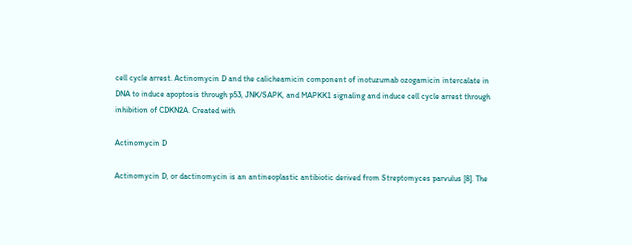cell cycle arrest. Actinomycin D and the calicheamicin component of inotuzumab ozogamicin intercalate in DNA to induce apoptosis through p53, JNK/SAPK, and MAPKK1 signaling and induce cell cycle arrest through inhibition of CDKN2A. Created with

Actinomycin D

Actinomycin D, or dactinomycin is an antineoplastic antibiotic derived from Streptomyces parvulus [8]. The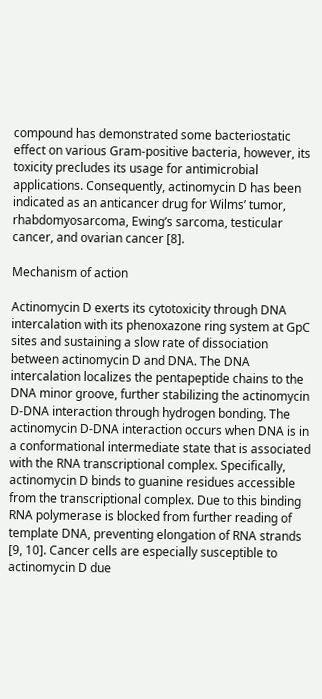compound has demonstrated some bacteriostatic effect on various Gram-positive bacteria, however, its toxicity precludes its usage for antimicrobial applications. Consequently, actinomycin D has been indicated as an anticancer drug for Wilms’ tumor, rhabdomyosarcoma, Ewing’s sarcoma, testicular cancer, and ovarian cancer [8].

Mechanism of action

Actinomycin D exerts its cytotoxicity through DNA intercalation with its phenoxazone ring system at GpC sites and sustaining a slow rate of dissociation between actinomycin D and DNA. The DNA intercalation localizes the pentapeptide chains to the DNA minor groove, further stabilizing the actinomycin D-DNA interaction through hydrogen bonding. The actinomycin D-DNA interaction occurs when DNA is in a conformational intermediate state that is associated with the RNA transcriptional complex. Specifically, actinomycin D binds to guanine residues accessible from the transcriptional complex. Due to this binding RNA polymerase is blocked from further reading of template DNA, preventing elongation of RNA strands [9, 10]. Cancer cells are especially susceptible to actinomycin D due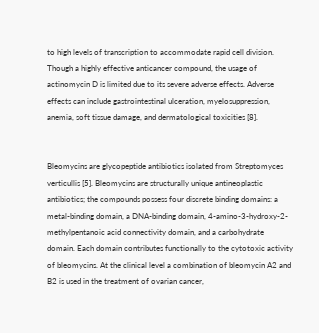to high levels of transcription to accommodate rapid cell division. Though a highly effective anticancer compound, the usage of actinomycin D is limited due to its severe adverse effects. Adverse effects can include gastrointestinal ulceration, myelosuppression, anemia, soft tissue damage, and dermatological toxicities [8].


Bleomycins are glycopeptide antibiotics isolated from Streptomyces verticullis [5]. Bleomycins are structurally unique antineoplastic antibiotics; the compounds possess four discrete binding domains: a metal-binding domain, a DNA-binding domain, 4-amino-3-hydroxy-2-methylpentanoic acid connectivity domain, and a carbohydrate domain. Each domain contributes functionally to the cytotoxic activity of bleomycins. At the clinical level a combination of bleomycin A2 and B2 is used in the treatment of ovarian cancer,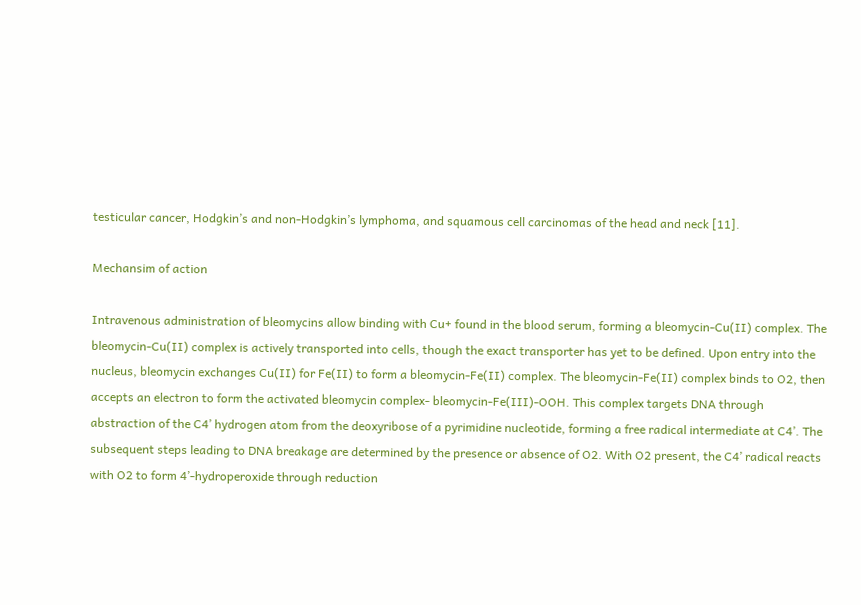testicular cancer, Hodgkin’s and non-Hodgkin’s lymphoma, and squamous cell carcinomas of the head and neck [11].

Mechansim of action

Intravenous administration of bleomycins allow binding with Cu+ found in the blood serum, forming a bleomycin-Cu(II) complex. The bleomycin-Cu(II) complex is actively transported into cells, though the exact transporter has yet to be defined. Upon entry into the nucleus, bleomycin exchanges Cu(II) for Fe(II) to form a bleomycin-Fe(II) complex. The bleomycin-Fe(II) complex binds to O2, then accepts an electron to form the activated bleomycin complex- bleomycin-Fe(III)-OOH. This complex targets DNA through abstraction of the C4’ hydrogen atom from the deoxyribose of a pyrimidine nucleotide, forming a free radical intermediate at C4’. The subsequent steps leading to DNA breakage are determined by the presence or absence of O2. With O2 present, the C4’ radical reacts with O2 to form 4’-hydroperoxide through reduction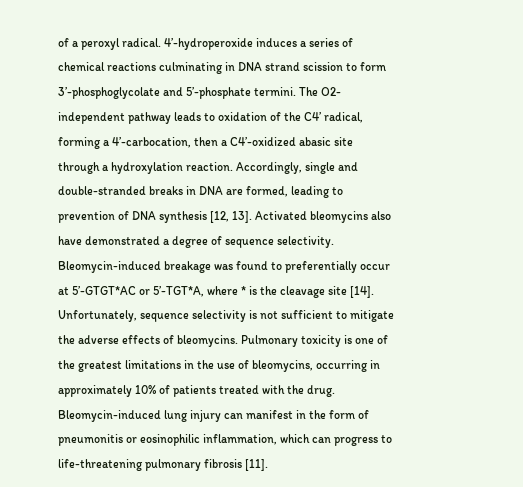of a peroxyl radical. 4’-hydroperoxide induces a series of chemical reactions culminating in DNA strand scission to form 3’-phosphoglycolate and 5’-phosphate termini. The O2-independent pathway leads to oxidation of the C4’ radical, forming a 4’-carbocation, then a C4’-oxidized abasic site through a hydroxylation reaction. Accordingly, single and double-stranded breaks in DNA are formed, leading to prevention of DNA synthesis [12, 13]. Activated bleomycins also have demonstrated a degree of sequence selectivity. Bleomycin-induced breakage was found to preferentially occur at 5’-GTGT*AC or 5’-TGT*A, where * is the cleavage site [14]. Unfortunately, sequence selectivity is not sufficient to mitigate the adverse effects of bleomycins. Pulmonary toxicity is one of the greatest limitations in the use of bleomycins, occurring in approximately 10% of patients treated with the drug. Bleomycin-induced lung injury can manifest in the form of pneumonitis or eosinophilic inflammation, which can progress to life-threatening pulmonary fibrosis [11].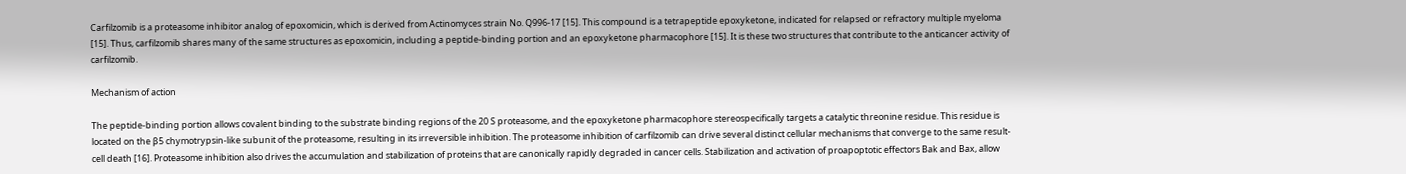Carfilzomib is a proteasome inhibitor analog of epoxomicin, which is derived from Actinomyces strain No. Q996-17 [15]. This compound is a tetrapeptide epoxyketone, indicated for relapsed or refractory multiple myeloma [15]. Thus, carfilzomib shares many of the same structures as epoxomicin, including a peptide-binding portion and an epoxyketone pharmacophore [15]. It is these two structures that contribute to the anticancer activity of carfilzomib.

Mechanism of action

The peptide-binding portion allows covalent binding to the substrate binding regions of the 20 S proteasome, and the epoxyketone pharmacophore stereospecifically targets a catalytic threonine residue. This residue is located on the β5 chymotrypsin-like subunit of the proteasome, resulting in its irreversible inhibition. The proteasome inhibition of carfilzomib can drive several distinct cellular mechanisms that converge to the same result- cell death [16]. Proteasome inhibition also drives the accumulation and stabilization of proteins that are canonically rapidly degraded in cancer cells. Stabilization and activation of proapoptotic effectors Bak and Bax, allow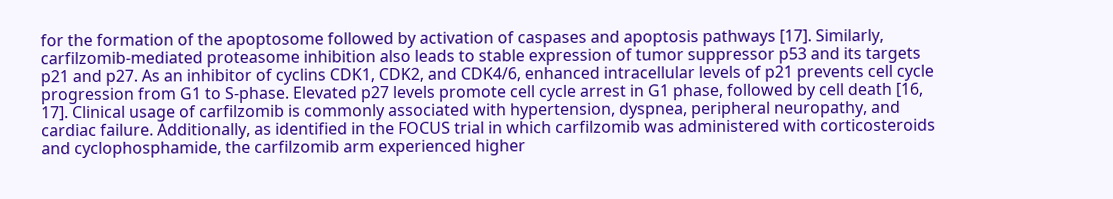for the formation of the apoptosome followed by activation of caspases and apoptosis pathways [17]. Similarly, carfilzomib-mediated proteasome inhibition also leads to stable expression of tumor suppressor p53 and its targets p21 and p27. As an inhibitor of cyclins CDK1, CDK2, and CDK4/6, enhanced intracellular levels of p21 prevents cell cycle progression from G1 to S-phase. Elevated p27 levels promote cell cycle arrest in G1 phase, followed by cell death [16, 17]. Clinical usage of carfilzomib is commonly associated with hypertension, dyspnea, peripheral neuropathy, and cardiac failure. Additionally, as identified in the FOCUS trial in which carfilzomib was administered with corticosteroids and cyclophosphamide, the carfilzomib arm experienced higher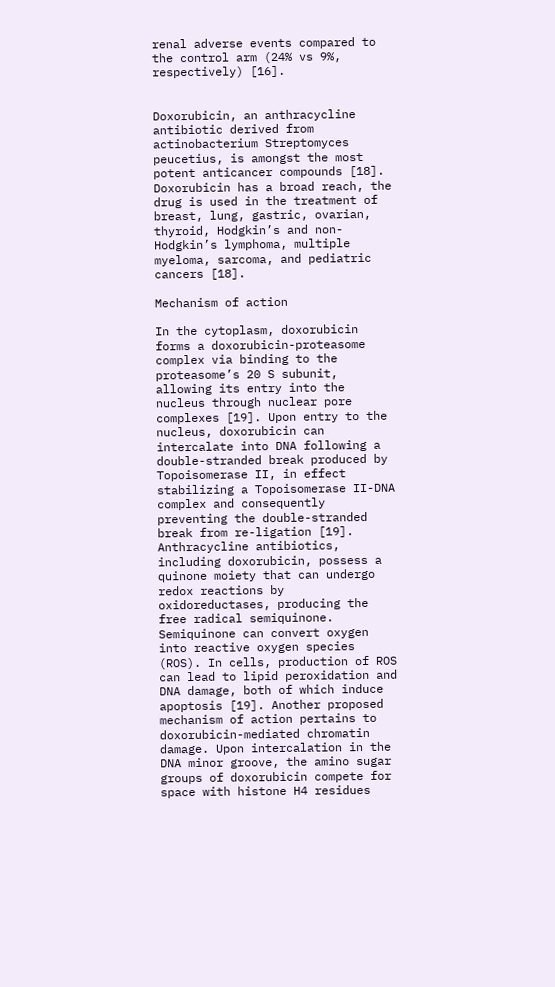renal adverse events compared to the control arm (24% vs 9%, respectively) [16].


Doxorubicin, an anthracycline antibiotic derived from actinobacterium Streptomyces peucetius, is amongst the most potent anticancer compounds [18]. Doxorubicin has a broad reach, the drug is used in the treatment of breast, lung, gastric, ovarian, thyroid, Hodgkin’s and non-Hodgkin’s lymphoma, multiple myeloma, sarcoma, and pediatric cancers [18].

Mechanism of action

In the cytoplasm, doxorubicin forms a doxorubicin-proteasome complex via binding to the proteasome’s 20 S subunit, allowing its entry into the nucleus through nuclear pore complexes [19]. Upon entry to the nucleus, doxorubicin can intercalate into DNA following a double-stranded break produced by Topoisomerase II, in effect stabilizing a Topoisomerase II-DNA complex and consequently preventing the double-stranded break from re-ligation [19]. Anthracycline antibiotics, including doxorubicin, possess a quinone moiety that can undergo redox reactions by oxidoreductases, producing the free radical semiquinone. Semiquinone can convert oxygen into reactive oxygen species (ROS). In cells, production of ROS can lead to lipid peroxidation and DNA damage, both of which induce apoptosis [19]. Another proposed mechanism of action pertains to doxorubicin-mediated chromatin damage. Upon intercalation in the DNA minor groove, the amino sugar groups of doxorubicin compete for space with histone H4 residues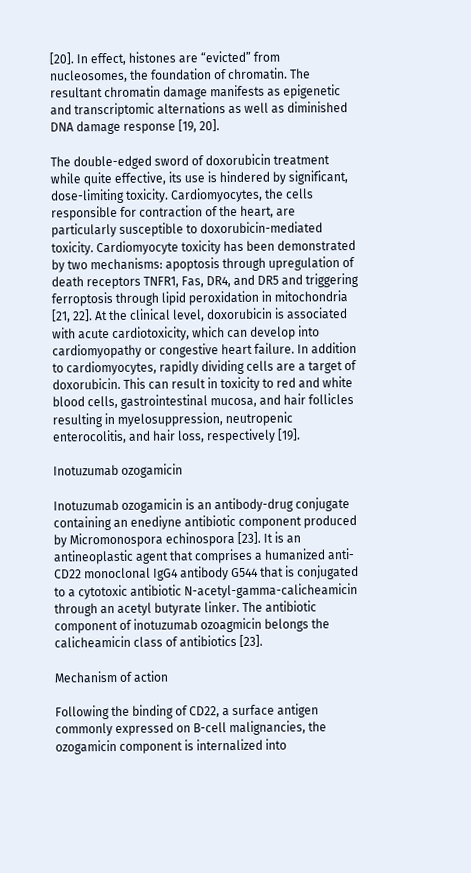[20]. In effect, histones are “evicted” from nucleosomes, the foundation of chromatin. The resultant chromatin damage manifests as epigenetic and transcriptomic alternations as well as diminished DNA damage response [19, 20].

The double-edged sword of doxorubicin treatment while quite effective, its use is hindered by significant, dose-limiting toxicity. Cardiomyocytes, the cells responsible for contraction of the heart, are particularly susceptible to doxorubicin-mediated toxicity. Cardiomyocyte toxicity has been demonstrated by two mechanisms: apoptosis through upregulation of death receptors TNFR1, Fas, DR4, and DR5 and triggering ferroptosis through lipid peroxidation in mitochondria [21, 22]. At the clinical level, doxorubicin is associated with acute cardiotoxicity, which can develop into cardiomyopathy or congestive heart failure. In addition to cardiomyocytes, rapidly dividing cells are a target of doxorubicin. This can result in toxicity to red and white blood cells, gastrointestinal mucosa, and hair follicles resulting in myelosuppression, neutropenic enterocolitis, and hair loss, respectively [19].

Inotuzumab ozogamicin

Inotuzumab ozogamicin is an antibody-drug conjugate containing an enediyne antibiotic component produced by Micromonospora echinospora [23]. It is an antineoplastic agent that comprises a humanized anti-CD22 monoclonal IgG4 antibody G544 that is conjugated to a cytotoxic antibiotic N-acetyl-gamma-calicheamicin through an acetyl butyrate linker. The antibiotic component of inotuzumab ozoagmicin belongs the calicheamicin class of antibiotics [23].

Mechanism of action

Following the binding of CD22, a surface antigen commonly expressed on B-cell malignancies, the ozogamicin component is internalized into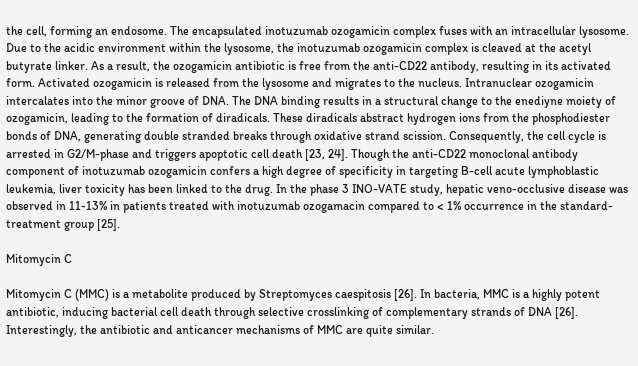the cell, forming an endosome. The encapsulated inotuzumab ozogamicin complex fuses with an intracellular lysosome. Due to the acidic environment within the lysosome, the inotuzumab ozogamicin complex is cleaved at the acetyl butyrate linker. As a result, the ozogamicin antibiotic is free from the anti-CD22 antibody, resulting in its activated form. Activated ozogamicin is released from the lysosome and migrates to the nucleus. Intranuclear ozogamicin intercalates into the minor groove of DNA. The DNA binding results in a structural change to the enediyne moiety of ozogamicin, leading to the formation of diradicals. These diradicals abstract hydrogen ions from the phosphodiester bonds of DNA, generating double stranded breaks through oxidative strand scission. Consequently, the cell cycle is arrested in G2/M-phase and triggers apoptotic cell death [23, 24]. Though the anti-CD22 monoclonal antibody component of inotuzumab ozogamicin confers a high degree of specificity in targeting B-cell acute lymphoblastic leukemia, liver toxicity has been linked to the drug. In the phase 3 INO-VATE study, hepatic veno-occlusive disease was observed in 11-13% in patients treated with inotuzumab ozogamacin compared to < 1% occurrence in the standard-treatment group [25].

Mitomycin C

Mitomycin C (MMC) is a metabolite produced by Streptomyces caespitosis [26]. In bacteria, MMC is a highly potent antibiotic, inducing bacterial cell death through selective crosslinking of complementary strands of DNA [26]. Interestingly, the antibiotic and anticancer mechanisms of MMC are quite similar.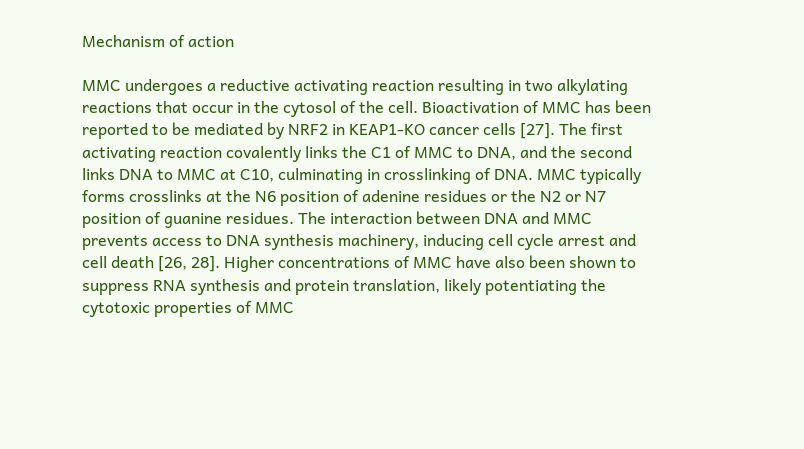Mechanism of action

MMC undergoes a reductive activating reaction resulting in two alkylating reactions that occur in the cytosol of the cell. Bioactivation of MMC has been reported to be mediated by NRF2 in KEAP1-KO cancer cells [27]. The first activating reaction covalently links the C1 of MMC to DNA, and the second links DNA to MMC at C10, culminating in crosslinking of DNA. MMC typically forms crosslinks at the N6 position of adenine residues or the N2 or N7 position of guanine residues. The interaction between DNA and MMC prevents access to DNA synthesis machinery, inducing cell cycle arrest and cell death [26, 28]. Higher concentrations of MMC have also been shown to suppress RNA synthesis and protein translation, likely potentiating the cytotoxic properties of MMC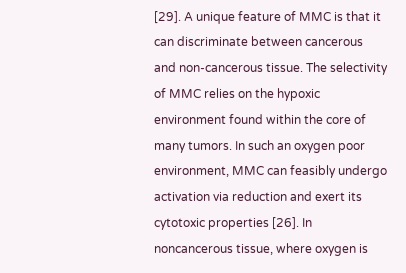[29]. A unique feature of MMC is that it can discriminate between cancerous and non-cancerous tissue. The selectivity of MMC relies on the hypoxic environment found within the core of many tumors. In such an oxygen poor environment, MMC can feasibly undergo activation via reduction and exert its cytotoxic properties [26]. In noncancerous tissue, where oxygen is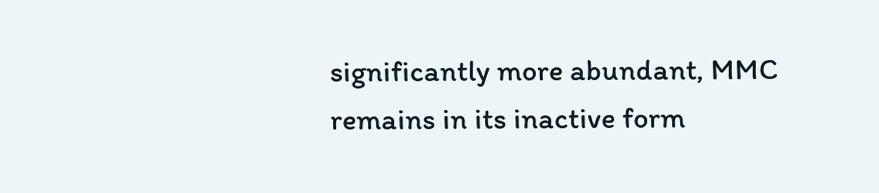significantly more abundant, MMC remains in its inactive form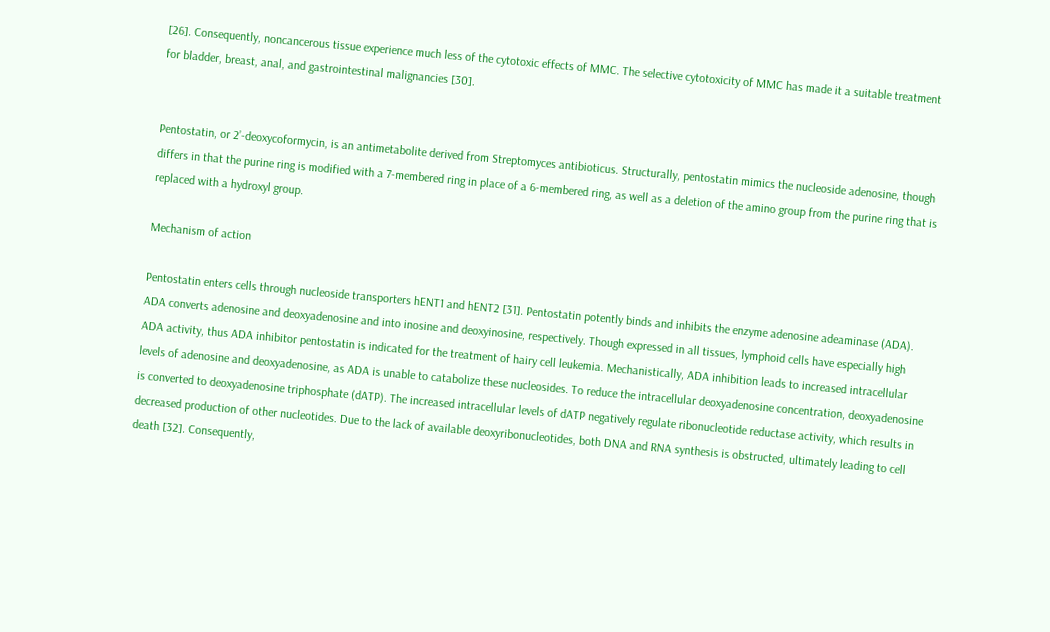[26]. Consequently, noncancerous tissue experience much less of the cytotoxic effects of MMC. The selective cytotoxicity of MMC has made it a suitable treatment for bladder, breast, anal, and gastrointestinal malignancies [30].


Pentostatin, or 2’-deoxycoformycin, is an antimetabolite derived from Streptomyces antibioticus. Structurally, pentostatin mimics the nucleoside adenosine, though differs in that the purine ring is modified with a 7-membered ring in place of a 6-membered ring, as well as a deletion of the amino group from the purine ring that is replaced with a hydroxyl group.

Mechanism of action

Pentostatin enters cells through nucleoside transporters hENT1 and hENT2 [31]. Pentostatin potently binds and inhibits the enzyme adenosine adeaminase (ADA). ADA converts adenosine and deoxyadenosine and into inosine and deoxyinosine, respectively. Though expressed in all tissues, lymphoid cells have especially high ADA activity, thus ADA inhibitor pentostatin is indicated for the treatment of hairy cell leukemia. Mechanistically, ADA inhibition leads to increased intracellular levels of adenosine and deoxyadenosine, as ADA is unable to catabolize these nucleosides. To reduce the intracellular deoxyadenosine concentration, deoxyadenosine is converted to deoxyadenosine triphosphate (dATP). The increased intracellular levels of dATP negatively regulate ribonucleotide reductase activity, which results in decreased production of other nucleotides. Due to the lack of available deoxyribonucleotides, both DNA and RNA synthesis is obstructed, ultimately leading to cell death [32]. Consequently,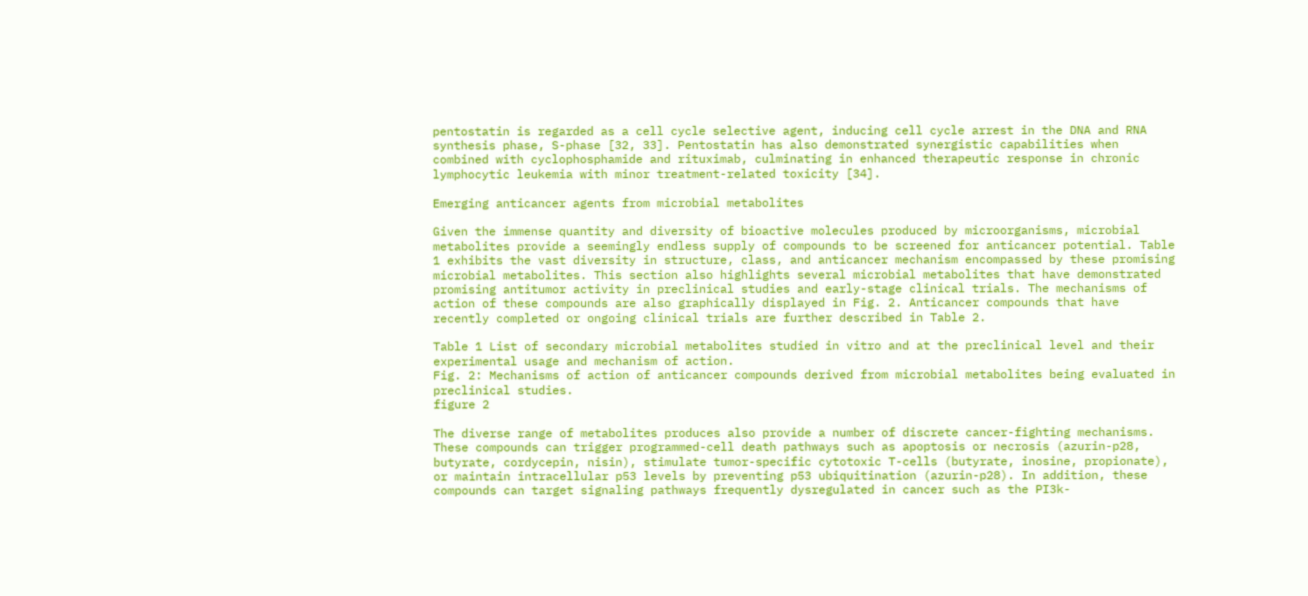pentostatin is regarded as a cell cycle selective agent, inducing cell cycle arrest in the DNA and RNA synthesis phase, S-phase [32, 33]. Pentostatin has also demonstrated synergistic capabilities when combined with cyclophosphamide and rituximab, culminating in enhanced therapeutic response in chronic lymphocytic leukemia with minor treatment-related toxicity [34].

Emerging anticancer agents from microbial metabolites

Given the immense quantity and diversity of bioactive molecules produced by microorganisms, microbial metabolites provide a seemingly endless supply of compounds to be screened for anticancer potential. Table 1 exhibits the vast diversity in structure, class, and anticancer mechanism encompassed by these promising microbial metabolites. This section also highlights several microbial metabolites that have demonstrated promising antitumor activity in preclinical studies and early-stage clinical trials. The mechanisms of action of these compounds are also graphically displayed in Fig. 2. Anticancer compounds that have recently completed or ongoing clinical trials are further described in Table 2.

Table 1 List of secondary microbial metabolites studied in vitro and at the preclinical level and their experimental usage and mechanism of action.
Fig. 2: Mechanisms of action of anticancer compounds derived from microbial metabolites being evaluated in preclinical studies.
figure 2

The diverse range of metabolites produces also provide a number of discrete cancer-fighting mechanisms. These compounds can trigger programmed-cell death pathways such as apoptosis or necrosis (azurin-p28, butyrate, cordycepin, nisin), stimulate tumor-specific cytotoxic T-cells (butyrate, inosine, propionate), or maintain intracellular p53 levels by preventing p53 ubiquitination (azurin-p28). In addition, these compounds can target signaling pathways frequently dysregulated in cancer such as the PI3k-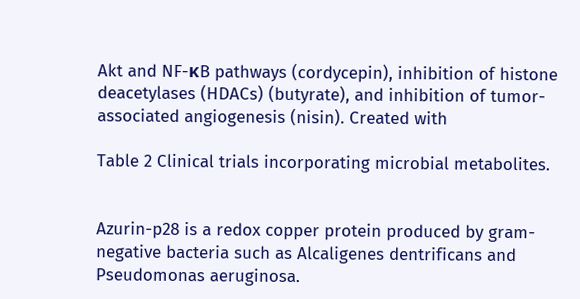Akt and NF-κB pathways (cordycepin), inhibition of histone deacetylases (HDACs) (butyrate), and inhibition of tumor-associated angiogenesis (nisin). Created with

Table 2 Clinical trials incorporating microbial metabolites.


Azurin-p28 is a redox copper protein produced by gram-negative bacteria such as Alcaligenes dentrificans and Pseudomonas aeruginosa.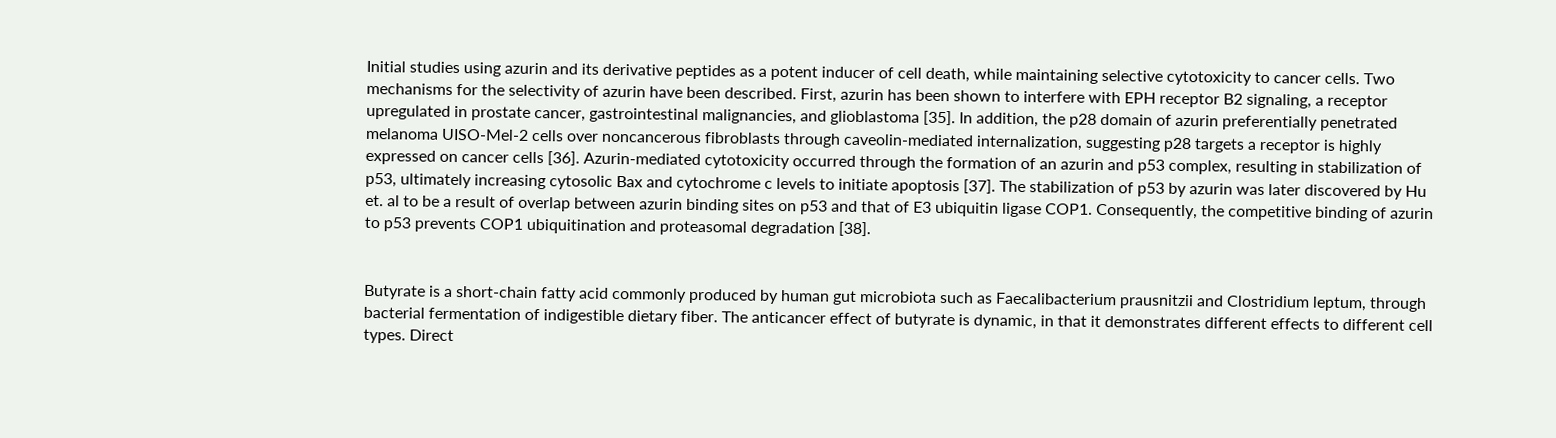Initial studies using azurin and its derivative peptides as a potent inducer of cell death, while maintaining selective cytotoxicity to cancer cells. Two mechanisms for the selectivity of azurin have been described. First, azurin has been shown to interfere with EPH receptor B2 signaling, a receptor upregulated in prostate cancer, gastrointestinal malignancies, and glioblastoma [35]. In addition, the p28 domain of azurin preferentially penetrated melanoma UISO-Mel-2 cells over noncancerous fibroblasts through caveolin-mediated internalization, suggesting p28 targets a receptor is highly expressed on cancer cells [36]. Azurin-mediated cytotoxicity occurred through the formation of an azurin and p53 complex, resulting in stabilization of p53, ultimately increasing cytosolic Bax and cytochrome c levels to initiate apoptosis [37]. The stabilization of p53 by azurin was later discovered by Hu et. al to be a result of overlap between azurin binding sites on p53 and that of E3 ubiquitin ligase COP1. Consequently, the competitive binding of azurin to p53 prevents COP1 ubiquitination and proteasomal degradation [38].


Butyrate is a short-chain fatty acid commonly produced by human gut microbiota such as Faecalibacterium prausnitzii and Clostridium leptum, through bacterial fermentation of indigestible dietary fiber. The anticancer effect of butyrate is dynamic, in that it demonstrates different effects to different cell types. Direct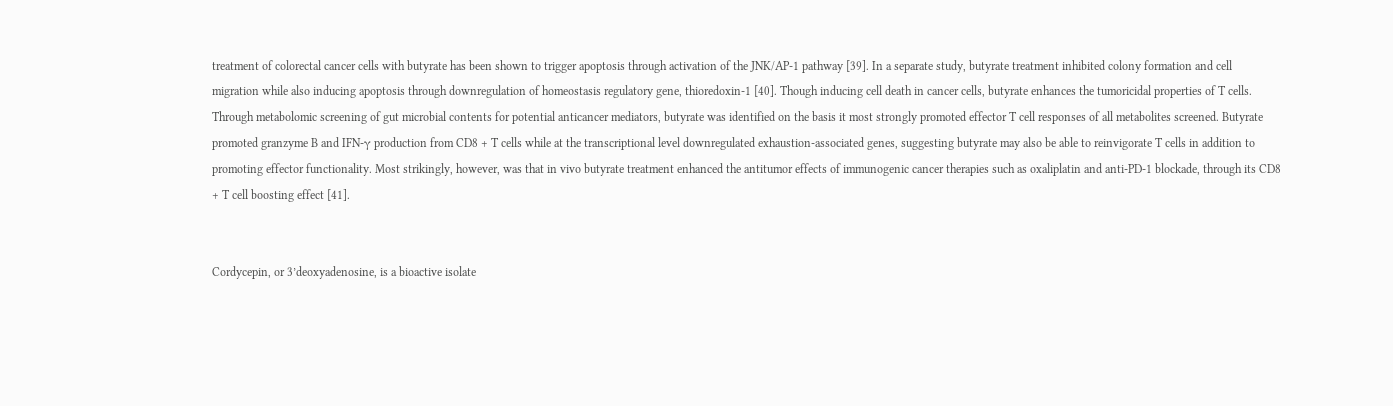treatment of colorectal cancer cells with butyrate has been shown to trigger apoptosis through activation of the JNK/AP-1 pathway [39]. In a separate study, butyrate treatment inhibited colony formation and cell migration while also inducing apoptosis through downregulation of homeostasis regulatory gene, thioredoxin-1 [40]. Though inducing cell death in cancer cells, butyrate enhances the tumoricidal properties of T cells. Through metabolomic screening of gut microbial contents for potential anticancer mediators, butyrate was identified on the basis it most strongly promoted effector T cell responses of all metabolites screened. Butyrate promoted granzyme B and IFN-γ production from CD8 + T cells while at the transcriptional level downregulated exhaustion-associated genes, suggesting butyrate may also be able to reinvigorate T cells in addition to promoting effector functionality. Most strikingly, however, was that in vivo butyrate treatment enhanced the antitumor effects of immunogenic cancer therapies such as oxaliplatin and anti-PD-1 blockade, through its CD8 + T cell boosting effect [41].


Cordycepin, or 3’deoxyadenosine, is a bioactive isolate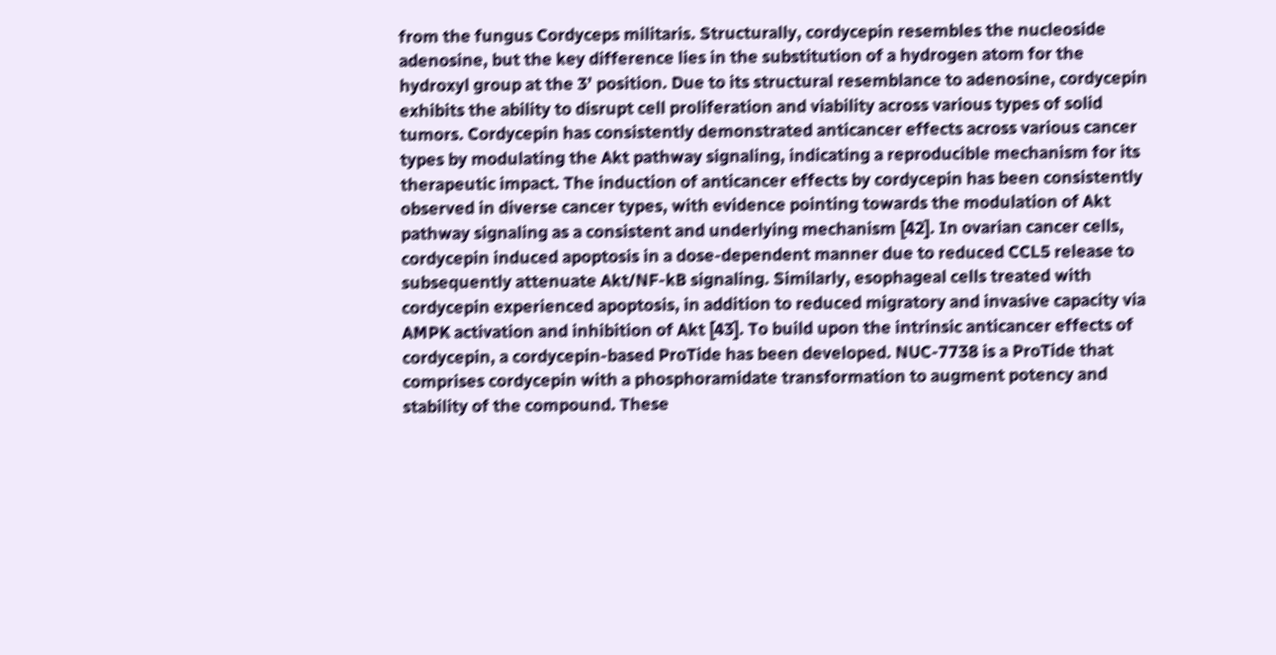from the fungus Cordyceps militaris. Structurally, cordycepin resembles the nucleoside adenosine, but the key difference lies in the substitution of a hydrogen atom for the hydroxyl group at the 3’ position. Due to its structural resemblance to adenosine, cordycepin exhibits the ability to disrupt cell proliferation and viability across various types of solid tumors. Cordycepin has consistently demonstrated anticancer effects across various cancer types by modulating the Akt pathway signaling, indicating a reproducible mechanism for its therapeutic impact. The induction of anticancer effects by cordycepin has been consistently observed in diverse cancer types, with evidence pointing towards the modulation of Akt pathway signaling as a consistent and underlying mechanism [42]. In ovarian cancer cells, cordycepin induced apoptosis in a dose-dependent manner due to reduced CCL5 release to subsequently attenuate Akt/NF-kB signaling. Similarly, esophageal cells treated with cordycepin experienced apoptosis, in addition to reduced migratory and invasive capacity via AMPK activation and inhibition of Akt [43]. To build upon the intrinsic anticancer effects of cordycepin, a cordycepin-based ProTide has been developed. NUC-7738 is a ProTide that comprises cordycepin with a phosphoramidate transformation to augment potency and stability of the compound. These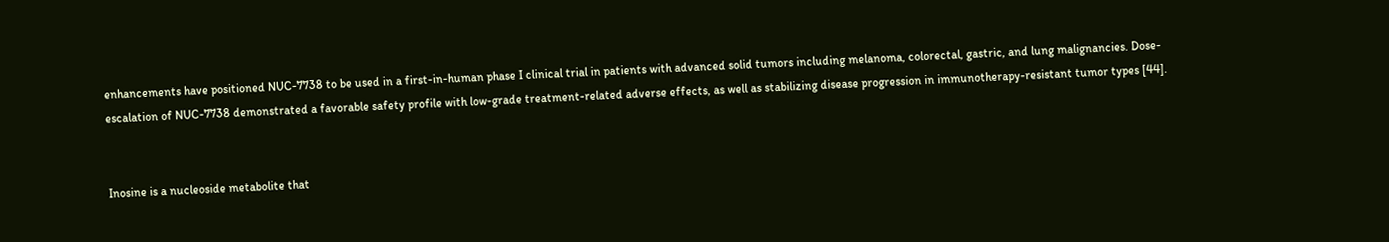enhancements have positioned NUC-7738 to be used in a first-in-human phase I clinical trial in patients with advanced solid tumors including melanoma, colorectal, gastric, and lung malignancies. Dose-escalation of NUC-7738 demonstrated a favorable safety profile with low-grade treatment-related adverse effects, as well as stabilizing disease progression in immunotherapy-resistant tumor types [44].


Inosine is a nucleoside metabolite that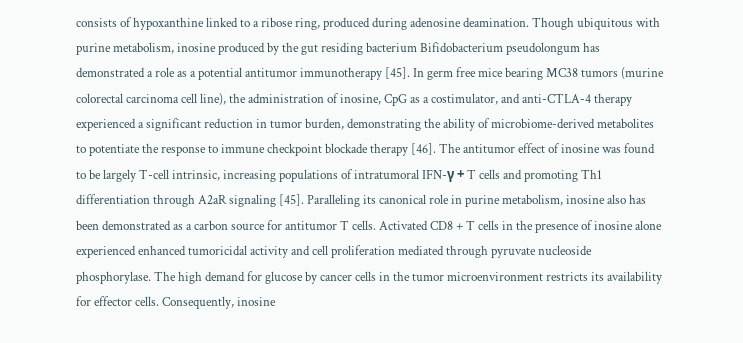consists of hypoxanthine linked to a ribose ring, produced during adenosine deamination. Though ubiquitous with purine metabolism, inosine produced by the gut residing bacterium Bifidobacterium pseudolongum has demonstrated a role as a potential antitumor immunotherapy [45]. In germ free mice bearing MC38 tumors (murine colorectal carcinoma cell line), the administration of inosine, CpG as a costimulator, and anti-CTLA-4 therapy experienced a significant reduction in tumor burden, demonstrating the ability of microbiome-derived metabolites to potentiate the response to immune checkpoint blockade therapy [46]. The antitumor effect of inosine was found to be largely T-cell intrinsic, increasing populations of intratumoral IFN-γ + T cells and promoting Th1 differentiation through A2aR signaling [45]. Paralleling its canonical role in purine metabolism, inosine also has been demonstrated as a carbon source for antitumor T cells. Activated CD8 + T cells in the presence of inosine alone experienced enhanced tumoricidal activity and cell proliferation mediated through pyruvate nucleoside phosphorylase. The high demand for glucose by cancer cells in the tumor microenvironment restricts its availability for effector cells. Consequently, inosine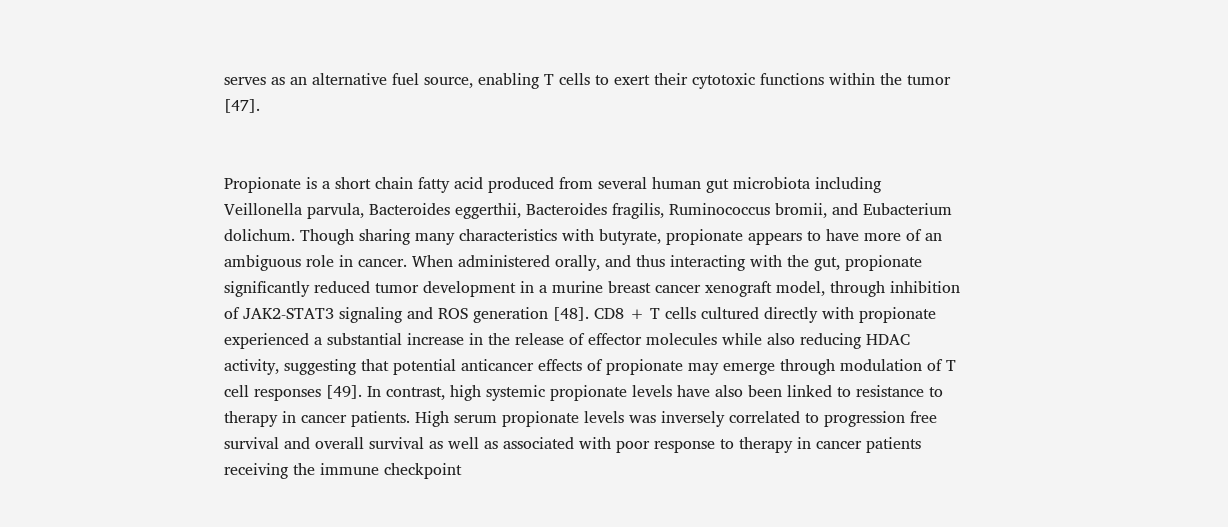serves as an alternative fuel source, enabling T cells to exert their cytotoxic functions within the tumor [47].


Propionate is a short chain fatty acid produced from several human gut microbiota including Veillonella parvula, Bacteroides eggerthii, Bacteroides fragilis, Ruminococcus bromii, and Eubacterium dolichum. Though sharing many characteristics with butyrate, propionate appears to have more of an ambiguous role in cancer. When administered orally, and thus interacting with the gut, propionate significantly reduced tumor development in a murine breast cancer xenograft model, through inhibition of JAK2-STAT3 signaling and ROS generation [48]. CD8 + T cells cultured directly with propionate experienced a substantial increase in the release of effector molecules while also reducing HDAC activity, suggesting that potential anticancer effects of propionate may emerge through modulation of T cell responses [49]. In contrast, high systemic propionate levels have also been linked to resistance to therapy in cancer patients. High serum propionate levels was inversely correlated to progression free survival and overall survival as well as associated with poor response to therapy in cancer patients receiving the immune checkpoint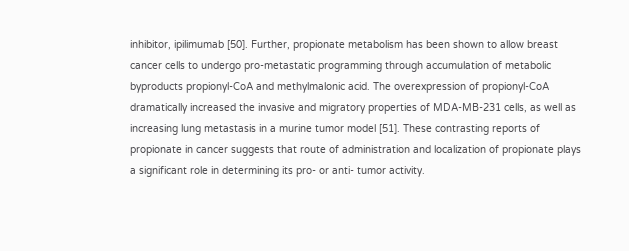inhibitor, ipilimumab [50]. Further, propionate metabolism has been shown to allow breast cancer cells to undergo pro-metastatic programming through accumulation of metabolic byproducts propionyl-CoA and methylmalonic acid. The overexpression of propionyl-CoA dramatically increased the invasive and migratory properties of MDA-MB-231 cells, as well as increasing lung metastasis in a murine tumor model [51]. These contrasting reports of propionate in cancer suggests that route of administration and localization of propionate plays a significant role in determining its pro- or anti- tumor activity.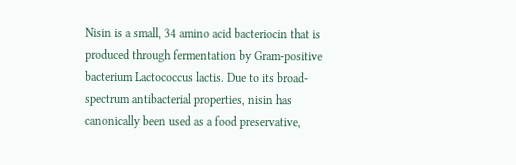Nisin is a small, 34 amino acid bacteriocin that is produced through fermentation by Gram-positive bacterium Lactococcus lactis. Due to its broad-spectrum antibacterial properties, nisin has canonically been used as a food preservative,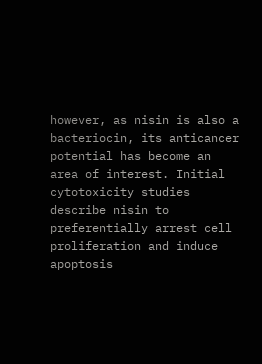however, as nisin is also a bacteriocin, its anticancer potential has become an area of interest. Initial cytotoxicity studies describe nisin to preferentially arrest cell proliferation and induce apoptosis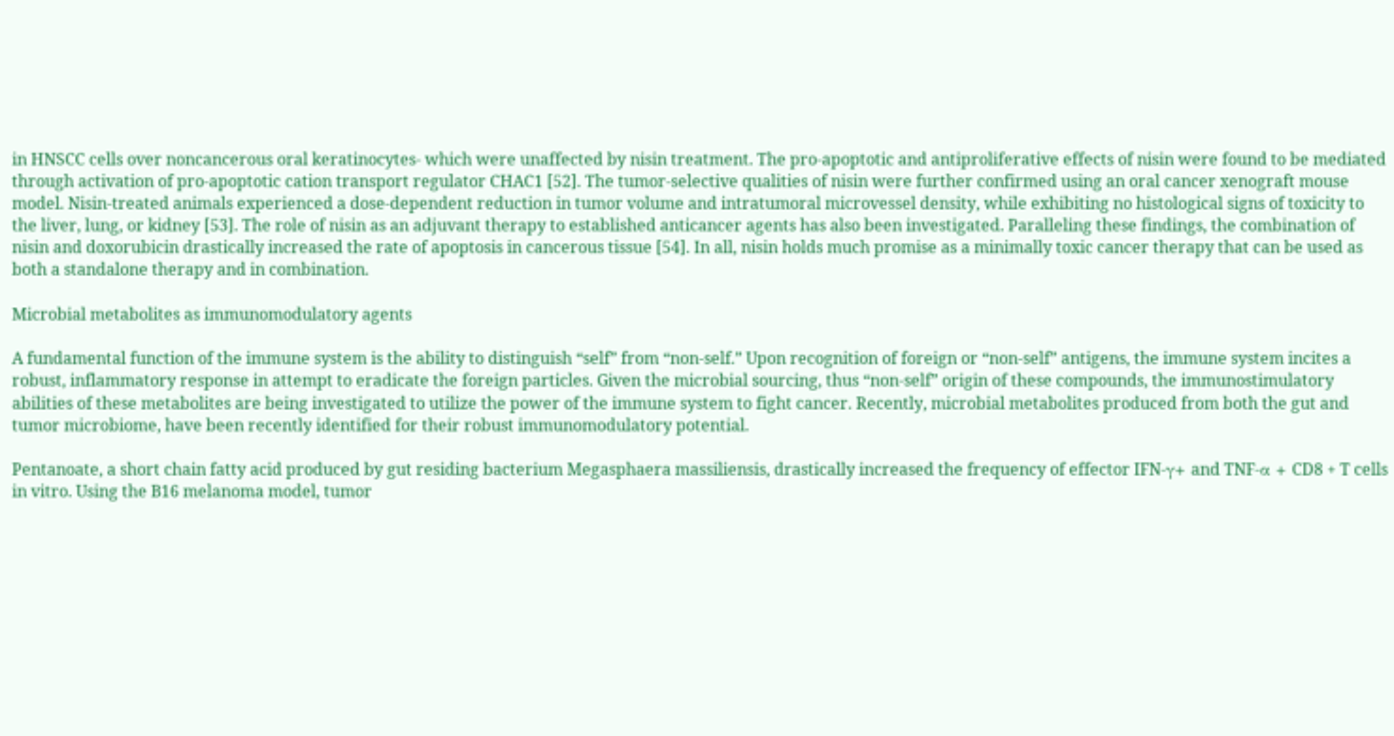in HNSCC cells over noncancerous oral keratinocytes- which were unaffected by nisin treatment. The pro-apoptotic and antiproliferative effects of nisin were found to be mediated through activation of pro-apoptotic cation transport regulator CHAC1 [52]. The tumor-selective qualities of nisin were further confirmed using an oral cancer xenograft mouse model. Nisin-treated animals experienced a dose-dependent reduction in tumor volume and intratumoral microvessel density, while exhibiting no histological signs of toxicity to the liver, lung, or kidney [53]. The role of nisin as an adjuvant therapy to established anticancer agents has also been investigated. Paralleling these findings, the combination of nisin and doxorubicin drastically increased the rate of apoptosis in cancerous tissue [54]. In all, nisin holds much promise as a minimally toxic cancer therapy that can be used as both a standalone therapy and in combination.

Microbial metabolites as immunomodulatory agents

A fundamental function of the immune system is the ability to distinguish “self” from “non-self.” Upon recognition of foreign or “non-self” antigens, the immune system incites a robust, inflammatory response in attempt to eradicate the foreign particles. Given the microbial sourcing, thus “non-self” origin of these compounds, the immunostimulatory abilities of these metabolites are being investigated to utilize the power of the immune system to fight cancer. Recently, microbial metabolites produced from both the gut and tumor microbiome, have been recently identified for their robust immunomodulatory potential.

Pentanoate, a short chain fatty acid produced by gut residing bacterium Megasphaera massiliensis, drastically increased the frequency of effector IFN-γ+ and TNF-α + CD8 + T cells in vitro. Using the B16 melanoma model, tumor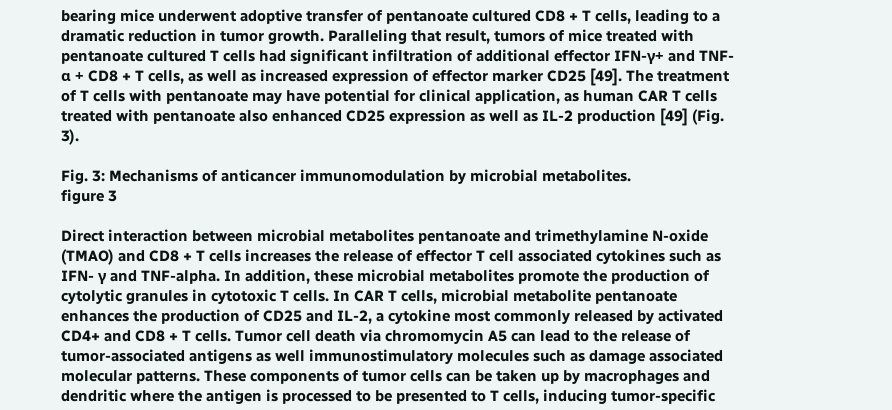bearing mice underwent adoptive transfer of pentanoate cultured CD8 + T cells, leading to a dramatic reduction in tumor growth. Paralleling that result, tumors of mice treated with pentanoate cultured T cells had significant infiltration of additional effector IFN-γ+ and TNF-α + CD8 + T cells, as well as increased expression of effector marker CD25 [49]. The treatment of T cells with pentanoate may have potential for clinical application, as human CAR T cells treated with pentanoate also enhanced CD25 expression as well as IL-2 production [49] (Fig. 3).

Fig. 3: Mechanisms of anticancer immunomodulation by microbial metabolites.
figure 3

Direct interaction between microbial metabolites pentanoate and trimethylamine N-oxide (TMAO) and CD8 + T cells increases the release of effector T cell associated cytokines such as IFN- γ and TNF-alpha. In addition, these microbial metabolites promote the production of cytolytic granules in cytotoxic T cells. In CAR T cells, microbial metabolite pentanoate enhances the production of CD25 and IL-2, a cytokine most commonly released by activated CD4+ and CD8 + T cells. Tumor cell death via chromomycin A5 can lead to the release of tumor-associated antigens as well immunostimulatory molecules such as damage associated molecular patterns. These components of tumor cells can be taken up by macrophages and dendritic where the antigen is processed to be presented to T cells, inducing tumor-specific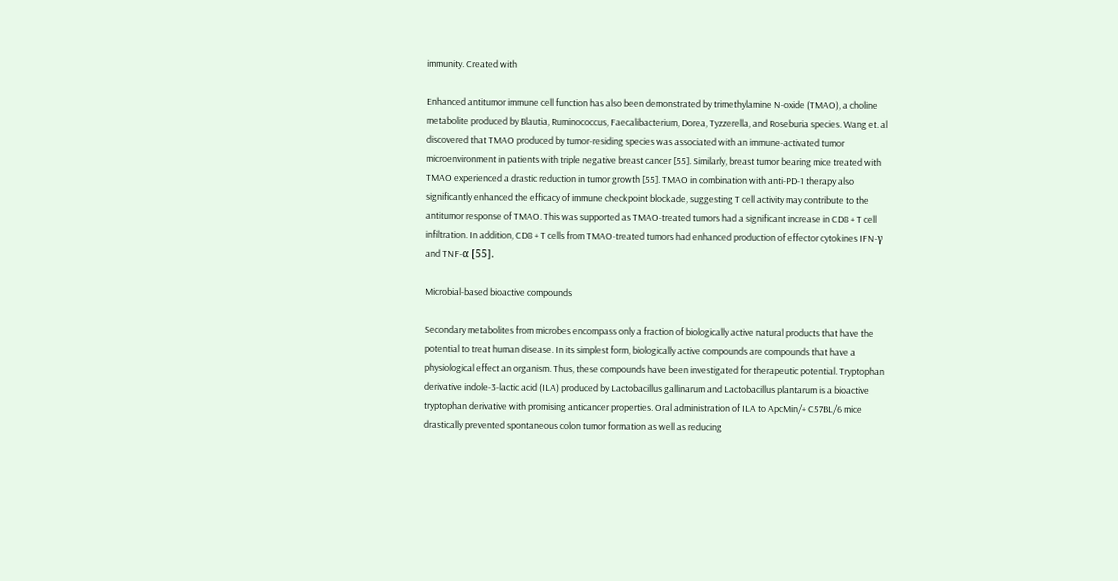immunity. Created with

Enhanced antitumor immune cell function has also been demonstrated by trimethylamine N-oxide (TMAO), a choline metabolite produced by Blautia, Ruminococcus, Faecalibacterium, Dorea, Tyzzerella, and Roseburia species. Wang et. al discovered that TMAO produced by tumor-residing species was associated with an immune-activated tumor microenvironment in patients with triple negative breast cancer [55]. Similarly, breast tumor bearing mice treated with TMAO experienced a drastic reduction in tumor growth [55]. TMAO in combination with anti-PD-1 therapy also significantly enhanced the efficacy of immune checkpoint blockade, suggesting T cell activity may contribute to the antitumor response of TMAO. This was supported as TMAO-treated tumors had a significant increase in CD8 + T cell infiltration. In addition, CD8 + T cells from TMAO-treated tumors had enhanced production of effector cytokines IFN-γ and TNF-α [55].

Microbial-based bioactive compounds

Secondary metabolites from microbes encompass only a fraction of biologically active natural products that have the potential to treat human disease. In its simplest form, biologically active compounds are compounds that have a physiological effect an organism. Thus, these compounds have been investigated for therapeutic potential. Tryptophan derivative indole-3-lactic acid (ILA) produced by Lactobacillus gallinarum and Lactobacillus plantarum is a bioactive tryptophan derivative with promising anticancer properties. Oral administration of ILA to ApcMin/+ C57BL/6 mice drastically prevented spontaneous colon tumor formation as well as reducing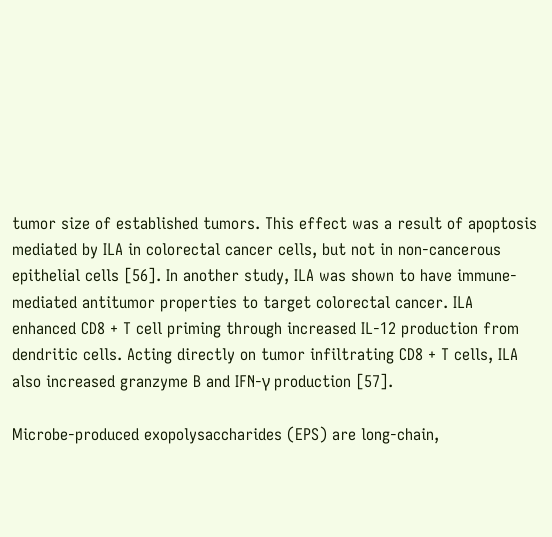tumor size of established tumors. This effect was a result of apoptosis mediated by ILA in colorectal cancer cells, but not in non-cancerous epithelial cells [56]. In another study, ILA was shown to have immune-mediated antitumor properties to target colorectal cancer. ILA enhanced CD8 + T cell priming through increased IL-12 production from dendritic cells. Acting directly on tumor infiltrating CD8 + T cells, ILA also increased granzyme B and IFN-γ production [57].

Microbe-produced exopolysaccharides (EPS) are long-chain,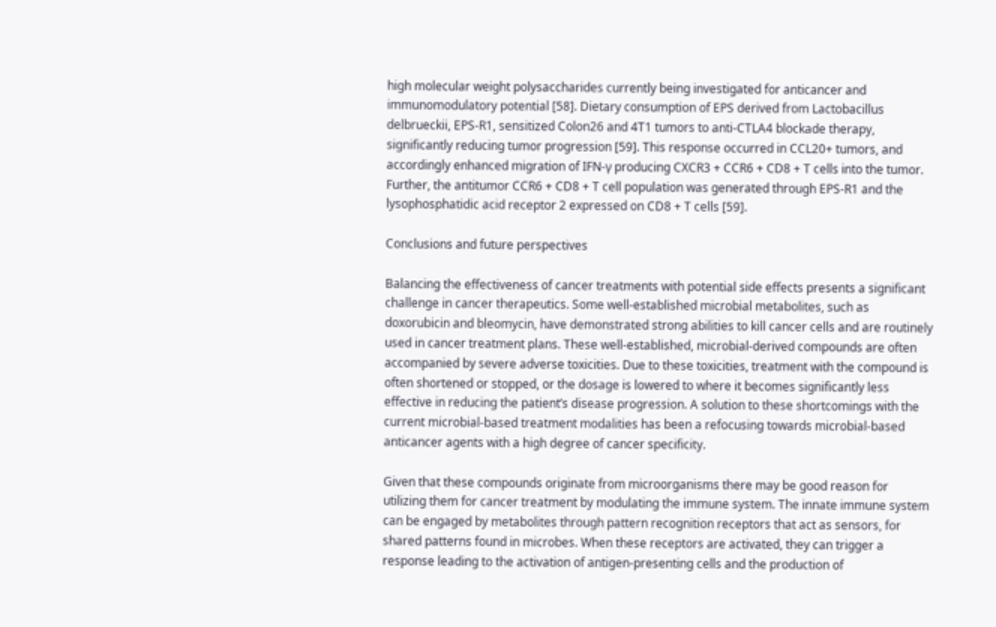high molecular weight polysaccharides currently being investigated for anticancer and immunomodulatory potential [58]. Dietary consumption of EPS derived from Lactobacillus delbrueckii, EPS-R1, sensitized Colon26 and 4T1 tumors to anti-CTLA4 blockade therapy, significantly reducing tumor progression [59]. This response occurred in CCL20+ tumors, and accordingly enhanced migration of IFN-γ producing CXCR3 + CCR6 + CD8 + T cells into the tumor. Further, the antitumor CCR6 + CD8 + T cell population was generated through EPS-R1 and the lysophosphatidic acid receptor 2 expressed on CD8 + T cells [59].

Conclusions and future perspectives

Balancing the effectiveness of cancer treatments with potential side effects presents a significant challenge in cancer therapeutics. Some well-established microbial metabolites, such as doxorubicin and bleomycin, have demonstrated strong abilities to kill cancer cells and are routinely used in cancer treatment plans. These well-established, microbial-derived compounds are often accompanied by severe adverse toxicities. Due to these toxicities, treatment with the compound is often shortened or stopped, or the dosage is lowered to where it becomes significantly less effective in reducing the patient’s disease progression. A solution to these shortcomings with the current microbial-based treatment modalities has been a refocusing towards microbial-based anticancer agents with a high degree of cancer specificity.

Given that these compounds originate from microorganisms there may be good reason for utilizing them for cancer treatment by modulating the immune system. The innate immune system can be engaged by metabolites through pattern recognition receptors that act as sensors, for shared patterns found in microbes. When these receptors are activated, they can trigger a response leading to the activation of antigen-presenting cells and the production of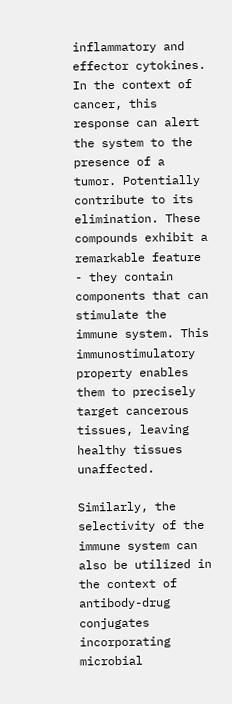inflammatory and effector cytokines. In the context of cancer, this response can alert the system to the presence of a tumor. Potentially contribute to its elimination. These compounds exhibit a remarkable feature - they contain components that can stimulate the immune system. This immunostimulatory property enables them to precisely target cancerous tissues, leaving healthy tissues unaffected.

Similarly, the selectivity of the immune system can also be utilized in the context of antibody-drug conjugates incorporating microbial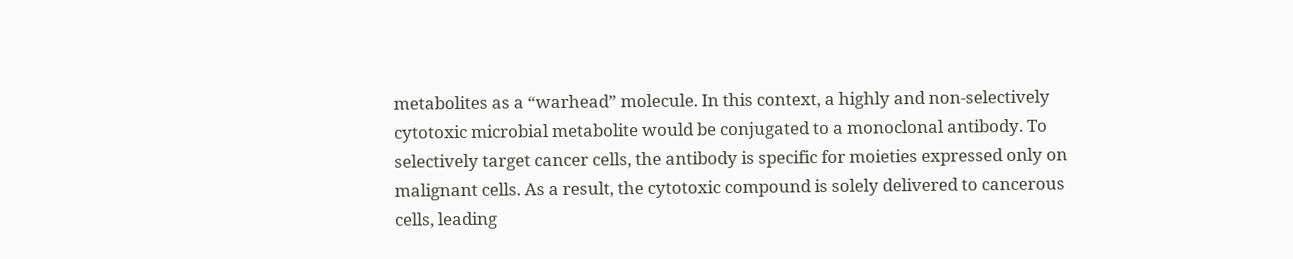metabolites as a “warhead” molecule. In this context, a highly and non-selectively cytotoxic microbial metabolite would be conjugated to a monoclonal antibody. To selectively target cancer cells, the antibody is specific for moieties expressed only on malignant cells. As a result, the cytotoxic compound is solely delivered to cancerous cells, leading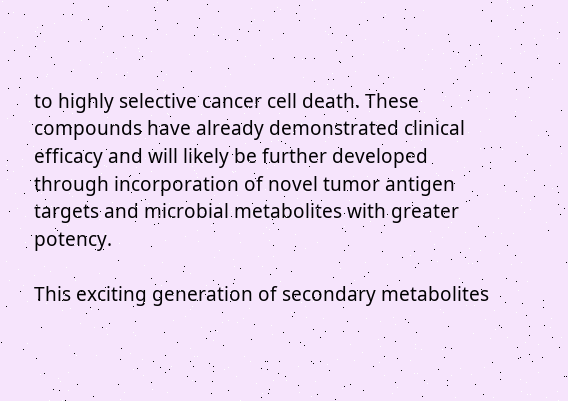to highly selective cancer cell death. These compounds have already demonstrated clinical efficacy and will likely be further developed through incorporation of novel tumor antigen targets and microbial metabolites with greater potency.

This exciting generation of secondary metabolites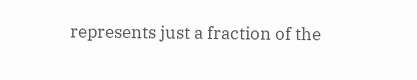represents just a fraction of the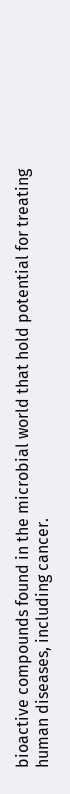bioactive compounds found in the microbial world that hold potential for treating human diseases, including cancer.